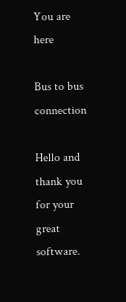You are here

Bus to bus connection

Hello and thank you for your great software.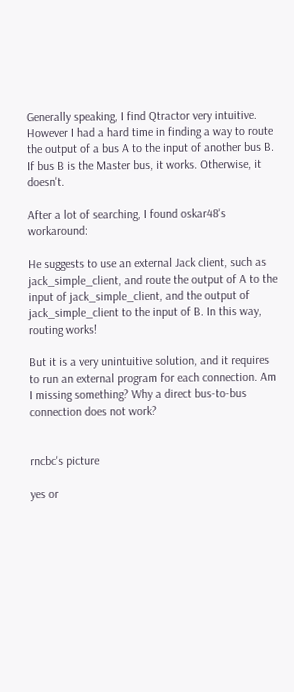Generally speaking, I find Qtractor very intuitive. However I had a hard time in finding a way to route the output of a bus A to the input of another bus B. If bus B is the Master bus, it works. Otherwise, it doesn't.

After a lot of searching, I found oskar48's workaround:

He suggests to use an external Jack client, such as jack_simple_client, and route the output of A to the input of jack_simple_client, and the output of jack_simple_client to the input of B. In this way, routing works!

But it is a very unintuitive solution, and it requires to run an external program for each connection. Am I missing something? Why a direct bus-to-bus connection does not work?


rncbc's picture

yes or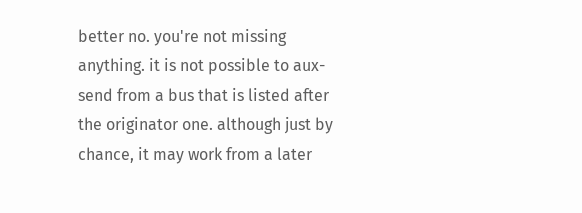better no. you're not missing anything. it is not possible to aux-send from a bus that is listed after the originator one. although just by chance, it may work from a later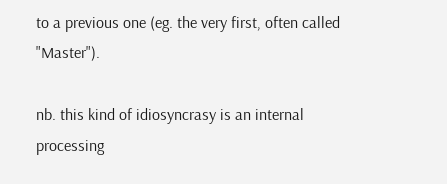to a previous one (eg. the very first, often called "Master").

nb. this kind of idiosyncrasy is an internal processing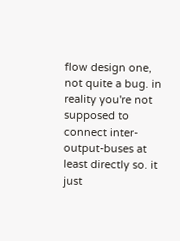flow design one, not quite a bug. in reality you're not supposed to connect inter-output-buses at least directly so. it just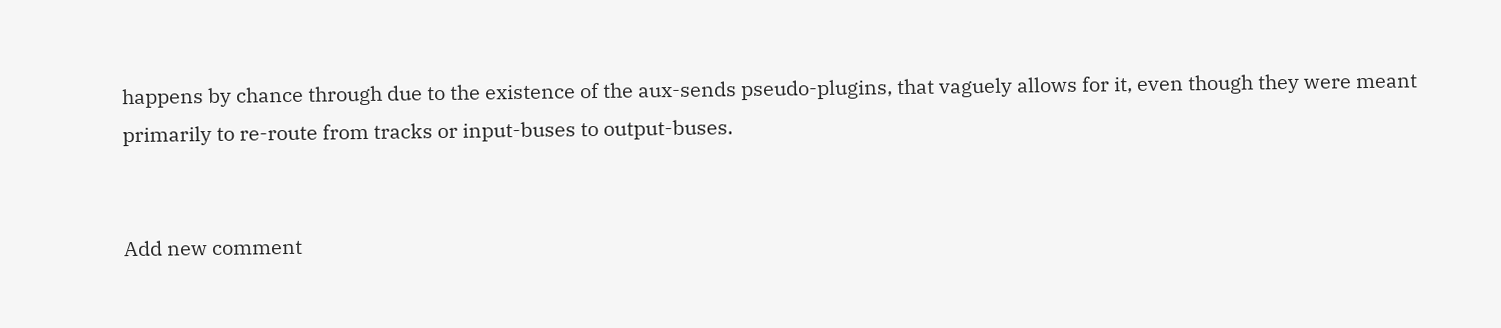happens by chance through due to the existence of the aux-sends pseudo-plugins, that vaguely allows for it, even though they were meant primarily to re-route from tracks or input-buses to output-buses.


Add new comment